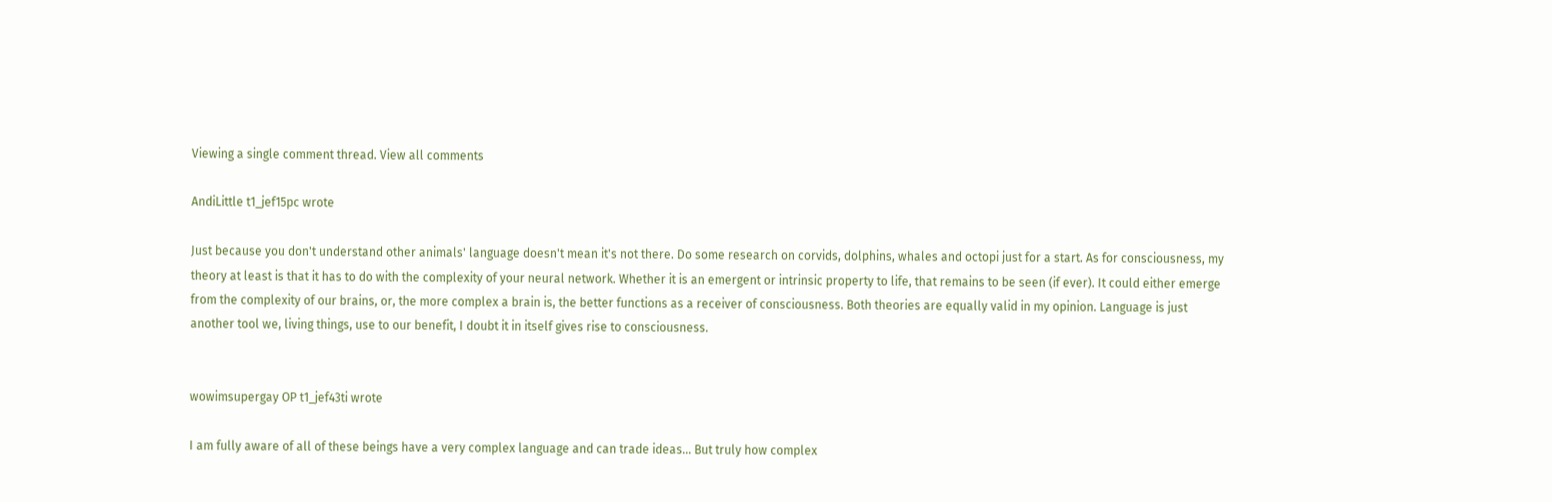Viewing a single comment thread. View all comments

AndiLittle t1_jef15pc wrote

Just because you don't understand other animals' language doesn't mean it's not there. Do some research on corvids, dolphins, whales and octopi just for a start. As for consciousness, my theory at least is that it has to do with the complexity of your neural network. Whether it is an emergent or intrinsic property to life, that remains to be seen (if ever). It could either emerge from the complexity of our brains, or, the more complex a brain is, the better functions as a receiver of consciousness. Both theories are equally valid in my opinion. Language is just another tool we, living things, use to our benefit, I doubt it in itself gives rise to consciousness.


wowimsupergay OP t1_jef43ti wrote

I am fully aware of all of these beings have a very complex language and can trade ideas... But truly how complex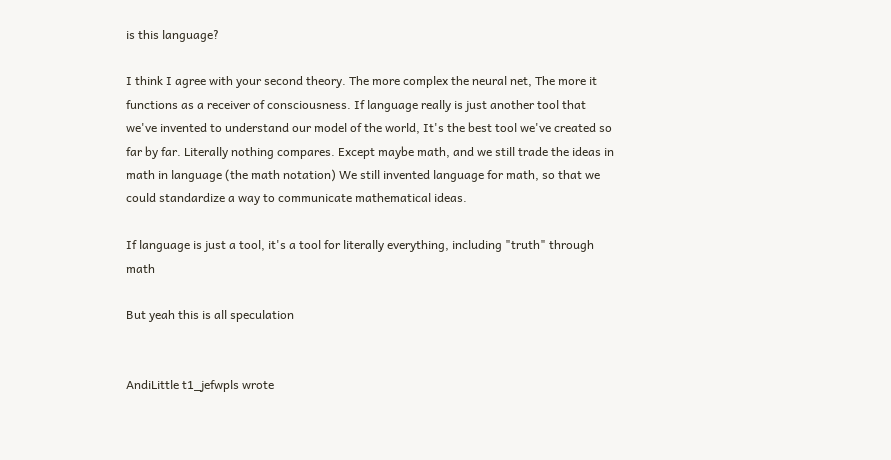is this language?

I think I agree with your second theory. The more complex the neural net, The more it functions as a receiver of consciousness. If language really is just another tool that we've invented to understand our model of the world, It's the best tool we've created so far by far. Literally nothing compares. Except maybe math, and we still trade the ideas in math in language (the math notation) We still invented language for math, so that we could standardize a way to communicate mathematical ideas.

If language is just a tool, it's a tool for literally everything, including "truth" through math

But yeah this is all speculation


AndiLittle t1_jefwpls wrote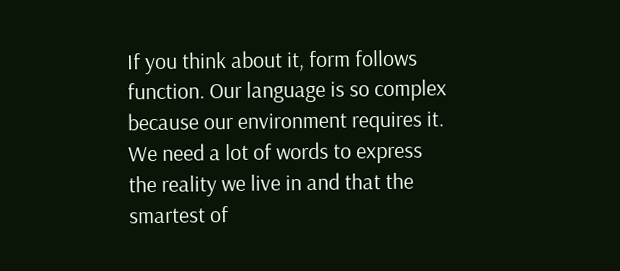If you think about it, form follows function. Our language is so complex because our environment requires it. We need a lot of words to express the reality we live in and that the smartest of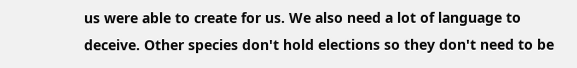us were able to create for us. We also need a lot of language to deceive. Other species don't hold elections so they don't need to be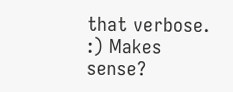that verbose. :) Makes sense?